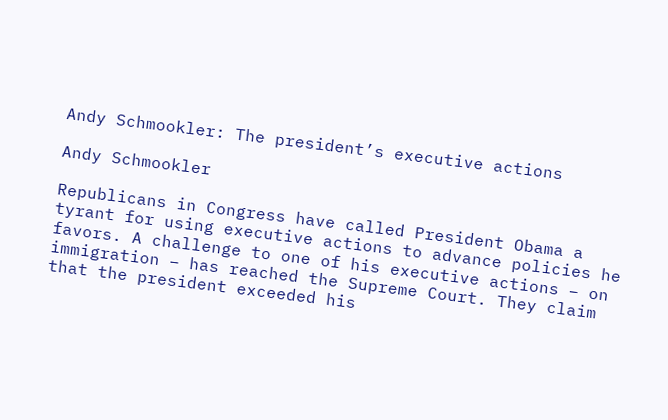Andy Schmookler: The president’s executive actions

Andy Schmookler

Republicans in Congress have called President Obama a tyrant for using executive actions to advance policies he favors. A challenge to one of his executive actions – on immigration – has reached the Supreme Court. They claim that the president exceeded his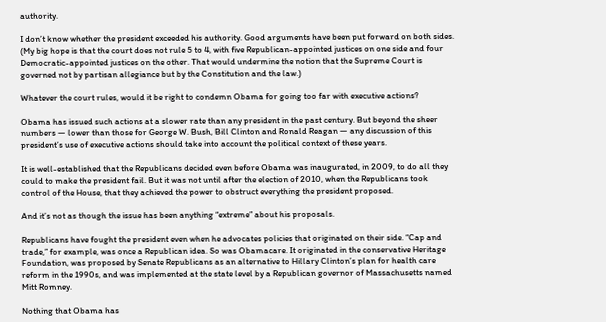authority.

I don’t know whether the president exceeded his authority. Good arguments have been put forward on both sides. (My big hope is that the court does not rule 5 to 4, with five Republican-appointed justices on one side and four Democratic-appointed justices on the other. That would undermine the notion that the Supreme Court is governed not by partisan allegiance but by the Constitution and the law.)

Whatever the court rules, would it be right to condemn Obama for going too far with executive actions?

Obama has issued such actions at a slower rate than any president in the past century. But beyond the sheer numbers — lower than those for George W. Bush, Bill Clinton and Ronald Reagan — any discussion of this president’s use of executive actions should take into account the political context of these years.

It is well-established that the Republicans decided even before Obama was inaugurated, in 2009, to do all they could to make the president fail. But it was not until after the election of 2010, when the Republicans took control of the House, that they achieved the power to obstruct everything the president proposed.

And it’s not as though the issue has been anything “extreme” about his proposals.

Republicans have fought the president even when he advocates policies that originated on their side. “Cap and trade,” for example, was once a Republican idea. So was Obamacare. It originated in the conservative Heritage Foundation, was proposed by Senate Republicans as an alternative to Hillary Clinton’s plan for health care reform in the 1990s, and was implemented at the state level by a Republican governor of Massachusetts named Mitt Romney.

Nothing that Obama has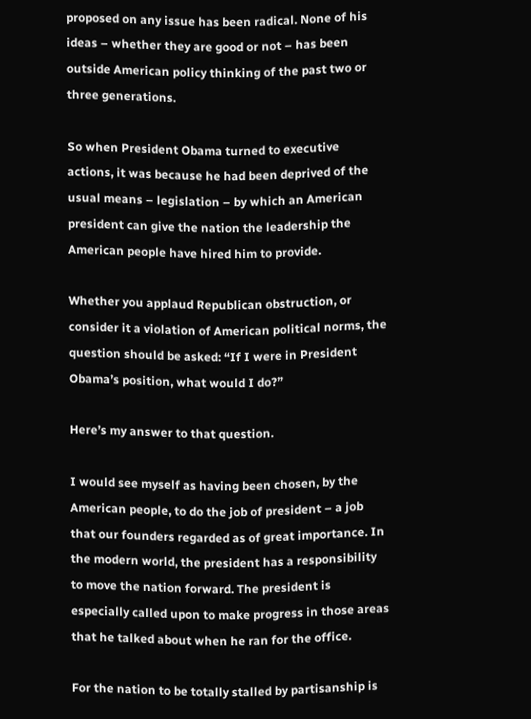proposed on any issue has been radical. None of his ideas – whether they are good or not – has been outside American policy thinking of the past two or three generations.

So when President Obama turned to executive actions, it was because he had been deprived of the usual means – legislation – by which an American president can give the nation the leadership the American people have hired him to provide.

Whether you applaud Republican obstruction, or consider it a violation of American political norms, the question should be asked: “If I were in President Obama’s position, what would I do?”

Here’s my answer to that question.

I would see myself as having been chosen, by the American people, to do the job of president – a job that our founders regarded as of great importance. In the modern world, the president has a responsibility to move the nation forward. The president is especially called upon to make progress in those areas that he talked about when he ran for the office.

For the nation to be totally stalled by partisanship is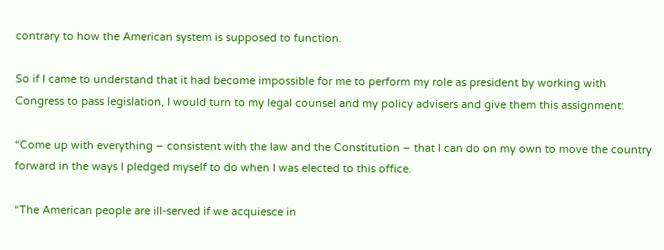contrary to how the American system is supposed to function.

So if I came to understand that it had become impossible for me to perform my role as president by working with Congress to pass legislation, I would turn to my legal counsel and my policy advisers and give them this assignment:

“Come up with everything – consistent with the law and the Constitution – that I can do on my own to move the country forward in the ways I pledged myself to do when I was elected to this office.

“The American people are ill-served if we acquiesce in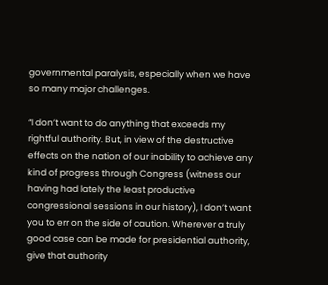governmental paralysis, especially when we have so many major challenges.

“I don’t want to do anything that exceeds my rightful authority. But, in view of the destructive effects on the nation of our inability to achieve any kind of progress through Congress (witness our having had lately the least productive congressional sessions in our history), I don’t want you to err on the side of caution. Wherever a truly good case can be made for presidential authority, give that authority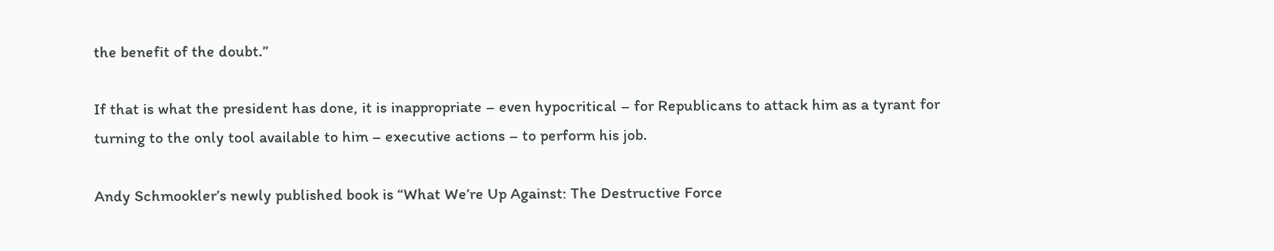the benefit of the doubt.”

If that is what the president has done, it is inappropriate – even hypocritical – for Republicans to attack him as a tyrant for turning to the only tool available to him – executive actions – to perform his job.

Andy Schmookler’s newly published book is “What We’re Up Against: The Destructive Force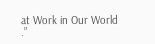at Work in Our World .”